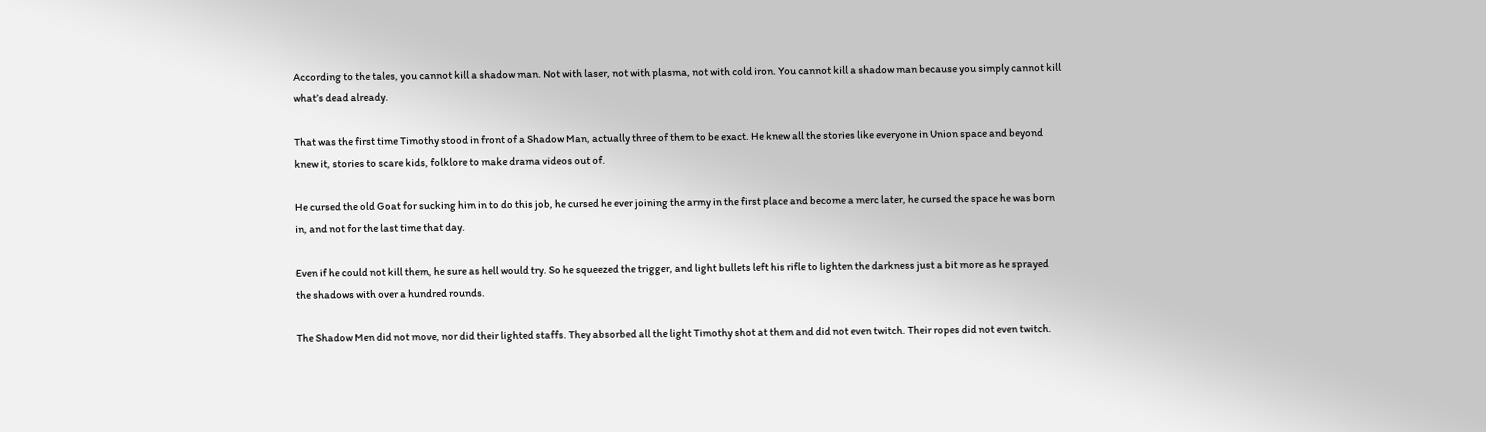According to the tales, you cannot kill a shadow man. Not with laser, not with plasma, not with cold iron. You cannot kill a shadow man because you simply cannot kill what’s dead already.

That was the first time Timothy stood in front of a Shadow Man, actually three of them to be exact. He knew all the stories like everyone in Union space and beyond knew it, stories to scare kids, folklore to make drama videos out of.

He cursed the old Goat for sucking him in to do this job, he cursed he ever joining the army in the first place and become a merc later, he cursed the space he was born in, and not for the last time that day.

Even if he could not kill them, he sure as hell would try. So he squeezed the trigger, and light bullets left his rifle to lighten the darkness just a bit more as he sprayed the shadows with over a hundred rounds.

The Shadow Men did not move, nor did their lighted staffs. They absorbed all the light Timothy shot at them and did not even twitch. Their ropes did not even twitch.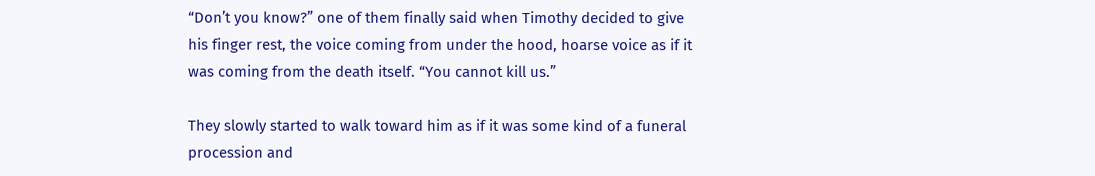“Don’t you know?” one of them finally said when Timothy decided to give his finger rest, the voice coming from under the hood, hoarse voice as if it was coming from the death itself. “You cannot kill us.”

They slowly started to walk toward him as if it was some kind of a funeral procession and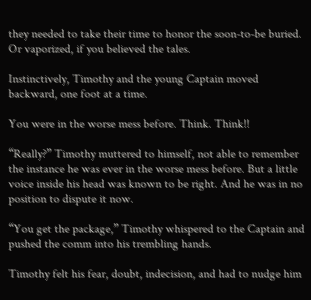they needed to take their time to honor the soon-to-be buried. Or vaporized, if you believed the tales.

Instinctively, Timothy and the young Captain moved backward, one foot at a time.

You were in the worse mess before. Think. Think!!

“Really?” Timothy muttered to himself, not able to remember the instance he was ever in the worse mess before. But a little voice inside his head was known to be right. And he was in no position to dispute it now.

“You get the package,” Timothy whispered to the Captain and pushed the comm into his trembling hands.

Timothy felt his fear, doubt, indecision, and had to nudge him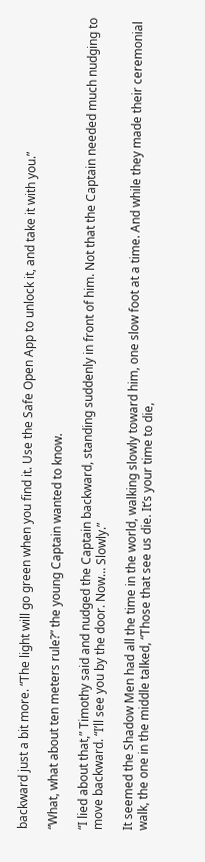backward just a bit more. “The light will go green when you find it. Use the Safe Open App to unlock it, and take it with you.”

“What, what about ten meters rule?” the young Captain wanted to know.

“I lied about that,” Timothy said and nudged the Captain backward, standing suddenly in front of him. Not that the Captain needed much nudging to move backward. “I’ll see you by the door. Now… Slowly.”

It seemed the Shadow Men had all the time in the world, walking slowly toward him, one slow foot at a time. And while they made their ceremonial walk, the one in the middle talked, “Those that see us die. It’s your time to die,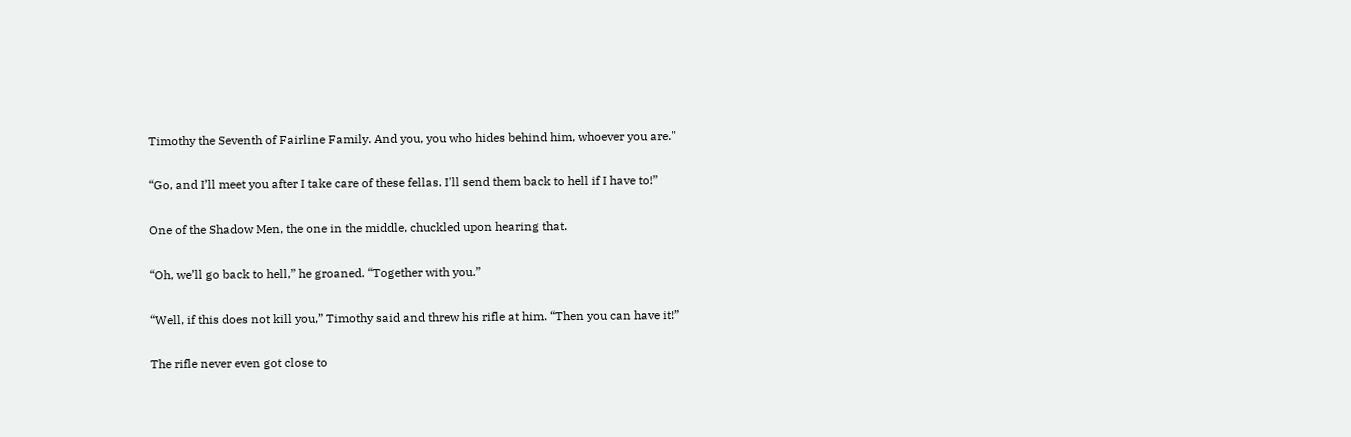Timothy the Seventh of Fairline Family. And you, you who hides behind him, whoever you are."

“Go, and I’ll meet you after I take care of these fellas. I'll send them back to hell if I have to!”

One of the Shadow Men, the one in the middle, chuckled upon hearing that.

“Oh, we’ll go back to hell,” he groaned. “Together with you.”

“Well, if this does not kill you,” Timothy said and threw his rifle at him. “Then you can have it!”

The rifle never even got close to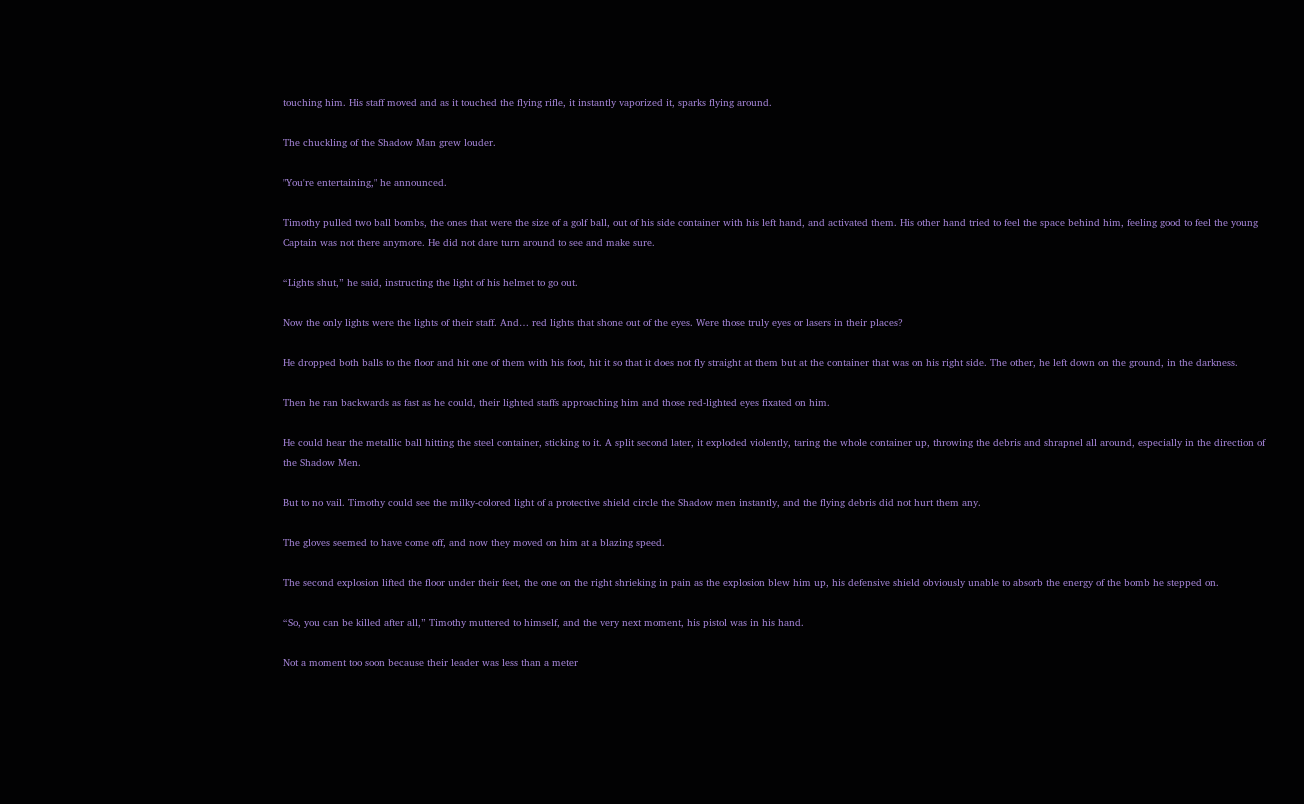touching him. His staff moved and as it touched the flying rifle, it instantly vaporized it, sparks flying around.

The chuckling of the Shadow Man grew louder.

"You're entertaining," he announced.

Timothy pulled two ball bombs, the ones that were the size of a golf ball, out of his side container with his left hand, and activated them. His other hand tried to feel the space behind him, feeling good to feel the young Captain was not there anymore. He did not dare turn around to see and make sure.

“Lights shut,” he said, instructing the light of his helmet to go out.

Now the only lights were the lights of their staff. And… red lights that shone out of the eyes. Were those truly eyes or lasers in their places?

He dropped both balls to the floor and hit one of them with his foot, hit it so that it does not fly straight at them but at the container that was on his right side. The other, he left down on the ground, in the darkness.

Then he ran backwards as fast as he could, their lighted staffs approaching him and those red-lighted eyes fixated on him.

He could hear the metallic ball hitting the steel container, sticking to it. A split second later, it exploded violently, taring the whole container up, throwing the debris and shrapnel all around, especially in the direction of the Shadow Men.

But to no vail. Timothy could see the milky-colored light of a protective shield circle the Shadow men instantly, and the flying debris did not hurt them any.

The gloves seemed to have come off, and now they moved on him at a blazing speed.

The second explosion lifted the floor under their feet, the one on the right shrieking in pain as the explosion blew him up, his defensive shield obviously unable to absorb the energy of the bomb he stepped on.

“So, you can be killed after all,” Timothy muttered to himself, and the very next moment, his pistol was in his hand.

Not a moment too soon because their leader was less than a meter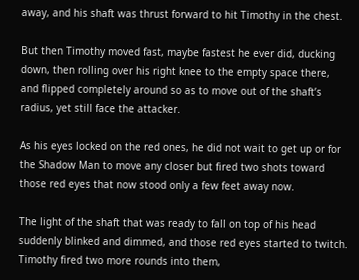away, and his shaft was thrust forward to hit Timothy in the chest.

But then Timothy moved fast, maybe fastest he ever did, ducking down, then rolling over his right knee to the empty space there, and flipped completely around so as to move out of the shaft’s radius, yet still face the attacker.

As his eyes locked on the red ones, he did not wait to get up or for the Shadow Man to move any closer but fired two shots toward those red eyes that now stood only a few feet away now.

The light of the shaft that was ready to fall on top of his head suddenly blinked and dimmed, and those red eyes started to twitch. Timothy fired two more rounds into them,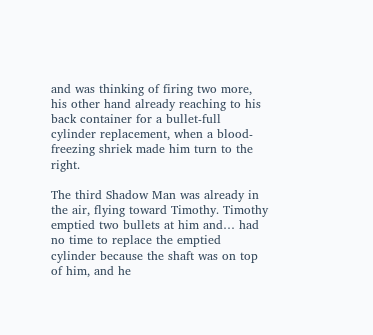and was thinking of firing two more, his other hand already reaching to his back container for a bullet-full cylinder replacement, when a blood-freezing shriek made him turn to the right.

The third Shadow Man was already in the air, flying toward Timothy. Timothy emptied two bullets at him and… had no time to replace the emptied cylinder because the shaft was on top of him, and he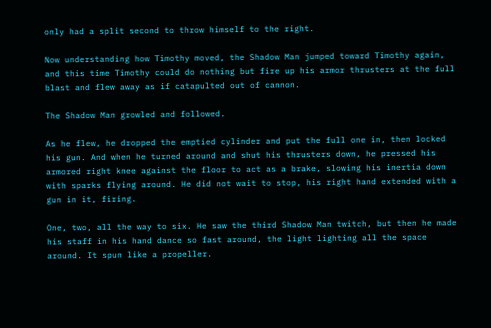only had a split second to throw himself to the right.

Now understanding how Timothy moved, the Shadow Man jumped toward Timothy again, and this time Timothy could do nothing but fire up his armor thrusters at the full blast and flew away as if catapulted out of cannon.

The Shadow Man growled and followed.

As he flew, he dropped the emptied cylinder and put the full one in, then locked his gun. And when he turned around and shut his thrusters down, he pressed his armored right knee against the floor to act as a brake, slowing his inertia down with sparks flying around. He did not wait to stop, his right hand extended with a gun in it, firing.

One, two, all the way to six. He saw the third Shadow Man twitch, but then he made his staff in his hand dance so fast around, the light lighting all the space around. It spun like a propeller.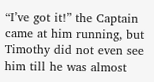“I’ve got it!” the Captain came at him running, but Timothy did not even see him till he was almost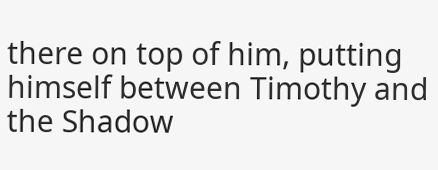there on top of him, putting himself between Timothy and the Shadow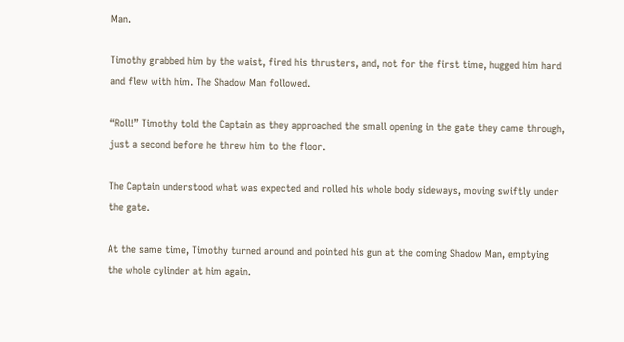Man.

Timothy grabbed him by the waist, fired his thrusters, and, not for the first time, hugged him hard and flew with him. The Shadow Man followed.

“Roll!” Timothy told the Captain as they approached the small opening in the gate they came through, just a second before he threw him to the floor.

The Captain understood what was expected and rolled his whole body sideways, moving swiftly under the gate.

At the same time, Timothy turned around and pointed his gun at the coming Shadow Man, emptying the whole cylinder at him again.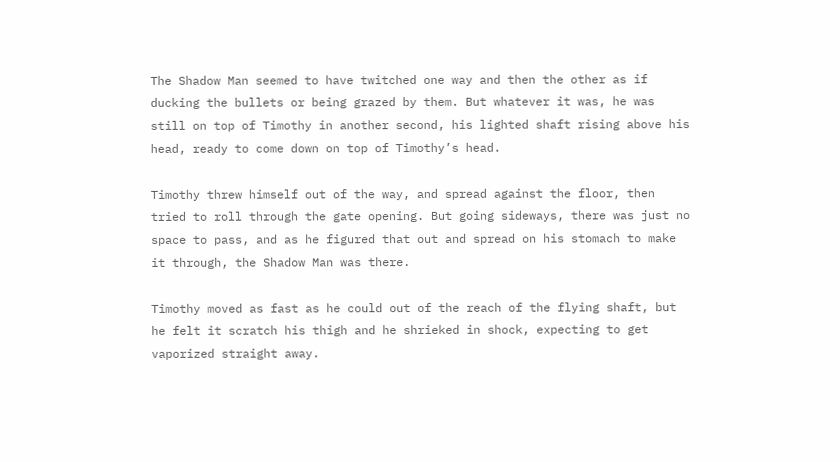The Shadow Man seemed to have twitched one way and then the other as if ducking the bullets or being grazed by them. But whatever it was, he was still on top of Timothy in another second, his lighted shaft rising above his head, ready to come down on top of Timothy’s head.

Timothy threw himself out of the way, and spread against the floor, then tried to roll through the gate opening. But going sideways, there was just no space to pass, and as he figured that out and spread on his stomach to make it through, the Shadow Man was there.

Timothy moved as fast as he could out of the reach of the flying shaft, but he felt it scratch his thigh and he shrieked in shock, expecting to get vaporized straight away.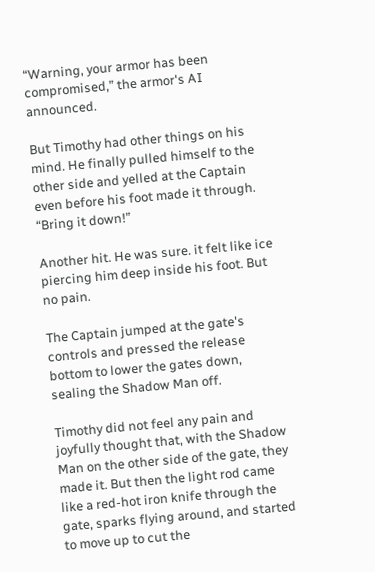“Warning, your armor has been compromised,” the armor's AI announced.

But Timothy had other things on his mind. He finally pulled himself to the other side and yelled at the Captain even before his foot made it through. “Bring it down!”

Another hit. He was sure. it felt like ice piercing him deep inside his foot. But no pain.

The Captain jumped at the gate's controls and pressed the release bottom to lower the gates down, sealing the Shadow Man off.

Timothy did not feel any pain and joyfully thought that, with the Shadow Man on the other side of the gate, they made it. But then the light rod came like a red-hot iron knife through the gate, sparks flying around, and started to move up to cut the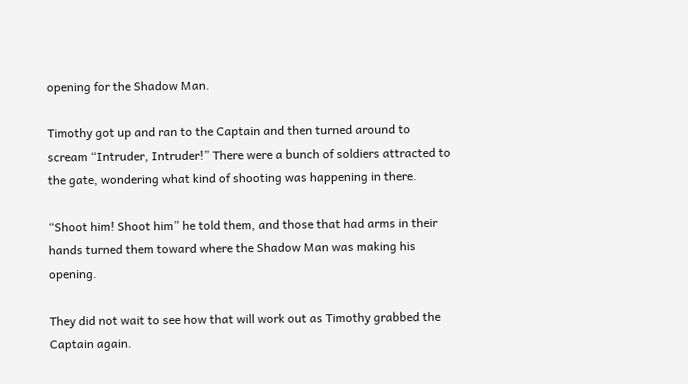opening for the Shadow Man.

Timothy got up and ran to the Captain and then turned around to scream “Intruder, Intruder!” There were a bunch of soldiers attracted to the gate, wondering what kind of shooting was happening in there.

“Shoot him! Shoot him” he told them, and those that had arms in their hands turned them toward where the Shadow Man was making his opening.

They did not wait to see how that will work out as Timothy grabbed the Captain again.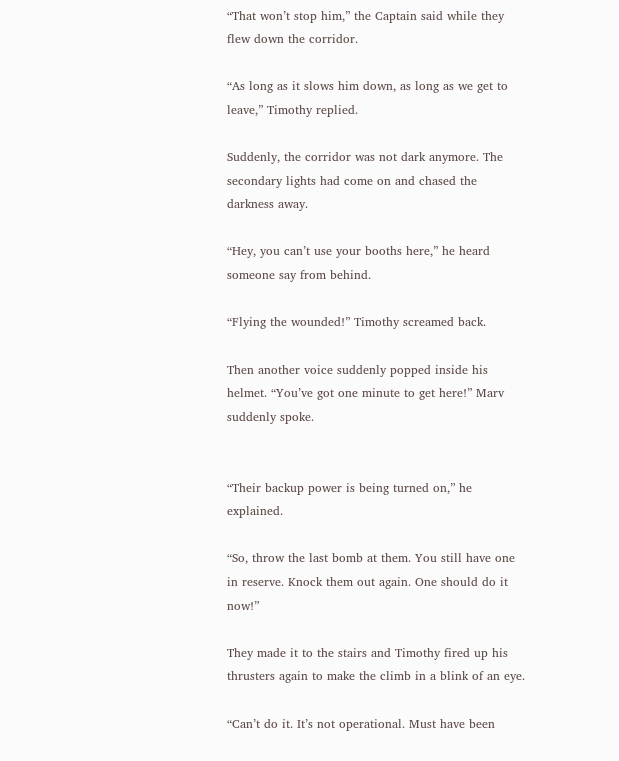“That won’t stop him,” the Captain said while they flew down the corridor.

“As long as it slows him down, as long as we get to leave,” Timothy replied.

Suddenly, the corridor was not dark anymore. The secondary lights had come on and chased the darkness away.

“Hey, you can’t use your booths here,” he heard someone say from behind.

“Flying the wounded!” Timothy screamed back.

Then another voice suddenly popped inside his helmet. “You’ve got one minute to get here!” Marv suddenly spoke.


“Their backup power is being turned on,” he explained.

“So, throw the last bomb at them. You still have one in reserve. Knock them out again. One should do it now!”

They made it to the stairs and Timothy fired up his thrusters again to make the climb in a blink of an eye.

“Can’t do it. It’s not operational. Must have been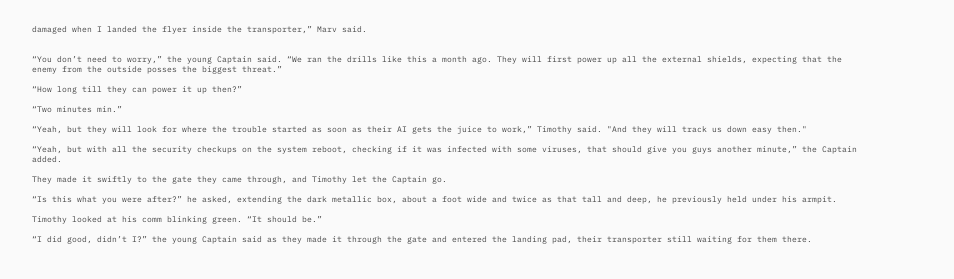damaged when I landed the flyer inside the transporter,” Marv said.


“You don’t need to worry,” the young Captain said. “We ran the drills like this a month ago. They will first power up all the external shields, expecting that the enemy from the outside posses the biggest threat.”

“How long till they can power it up then?”

“Two minutes min.”

“Yeah, but they will look for where the trouble started as soon as their AI gets the juice to work,” Timothy said. "And they will track us down easy then."

“Yeah, but with all the security checkups on the system reboot, checking if it was infected with some viruses, that should give you guys another minute,” the Captain added.

They made it swiftly to the gate they came through, and Timothy let the Captain go.

“Is this what you were after?” he asked, extending the dark metallic box, about a foot wide and twice as that tall and deep, he previously held under his armpit.

Timothy looked at his comm blinking green. “It should be.”

“I did good, didn’t I?” the young Captain said as they made it through the gate and entered the landing pad, their transporter still waiting for them there.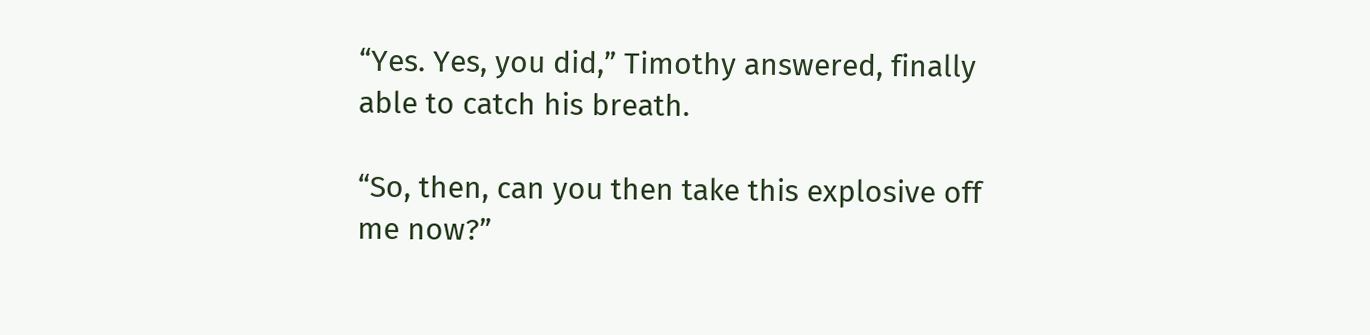“Yes. Yes, you did,” Timothy answered, finally able to catch his breath.

“So, then, can you then take this explosive off me now?”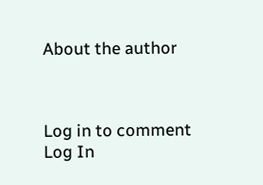About the author



Log in to comment
Log In